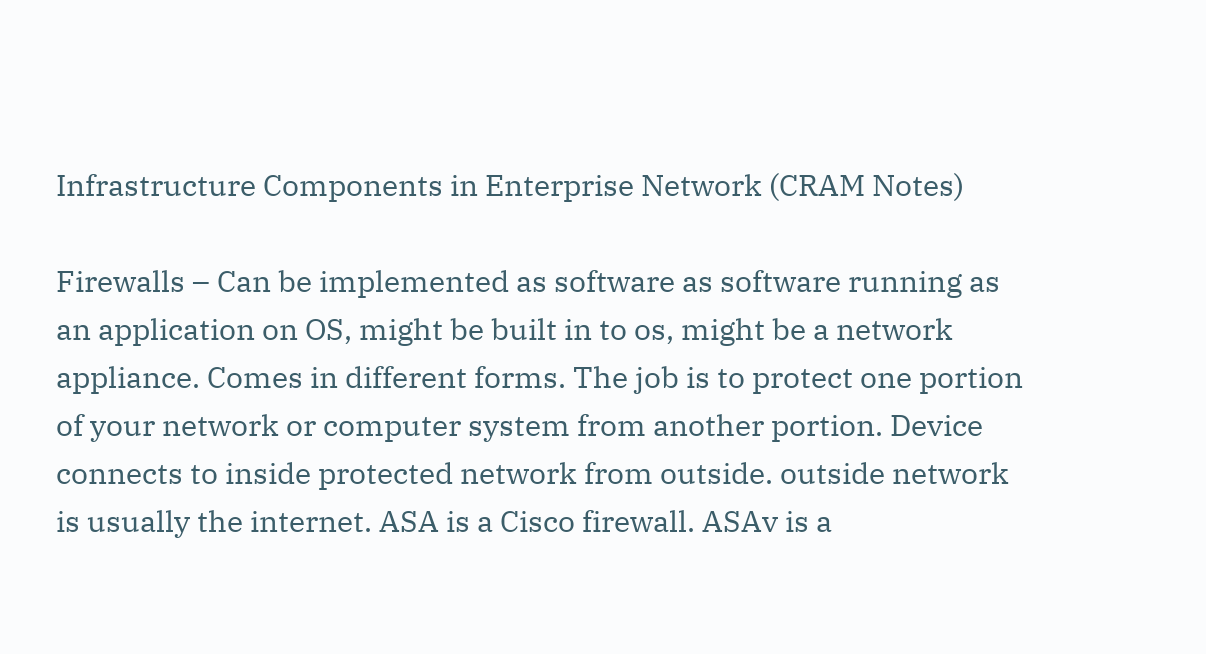Infrastructure Components in Enterprise Network (CRAM Notes)

Firewalls – Can be implemented as software as software running as an application on OS, might be built in to os, might be a network appliance. Comes in different forms. The job is to protect one portion of your network or computer system from another portion. Device connects to inside protected network from outside. outside network is usually the internet. ASA is a Cisco firewall. ASAv is a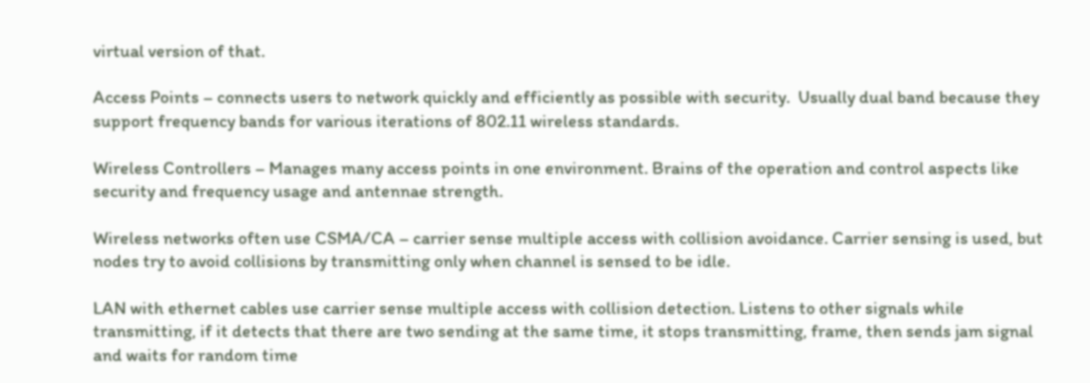virtual version of that.

Access Points – connects users to network quickly and efficiently as possible with security.  Usually dual band because they support frequency bands for various iterations of 802.11 wireless standards.

Wireless Controllers – Manages many access points in one environment. Brains of the operation and control aspects like security and frequency usage and antennae strength.

Wireless networks often use CSMA/CA – carrier sense multiple access with collision avoidance. Carrier sensing is used, but nodes try to avoid collisions by transmitting only when channel is sensed to be idle.

LAN with ethernet cables use carrier sense multiple access with collision detection. Listens to other signals while transmitting, if it detects that there are two sending at the same time, it stops transmitting, frame, then sends jam signal and waits for random time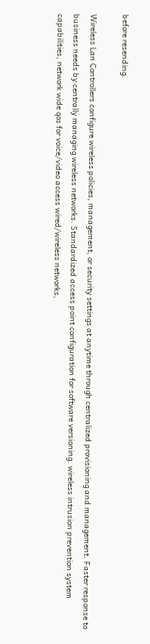before resending.

Wireless Lan Controllers configure wireless policies, management, or security settings at anytime through centralized provisioning and management. Faster response to business needs by centrally managing wireless networks. Standardized access point configuration for software versioning. wireless intrusion prevention system capabilities, network wide qos for voice/video access wired/wireless networks,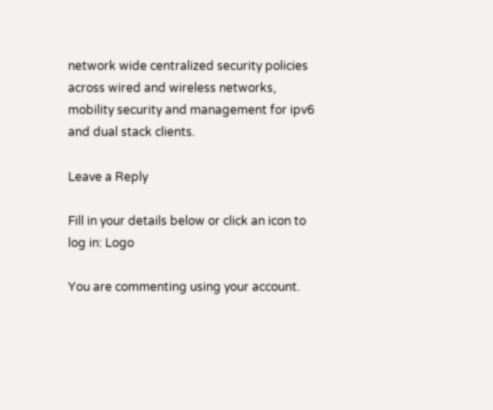network wide centralized security policies across wired and wireless networks, mobility security and management for ipv6 and dual stack clients.

Leave a Reply

Fill in your details below or click an icon to log in: Logo

You are commenting using your account.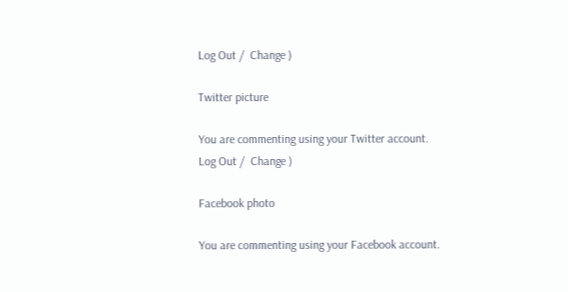Log Out /  Change )

Twitter picture

You are commenting using your Twitter account. Log Out /  Change )

Facebook photo

You are commenting using your Facebook account.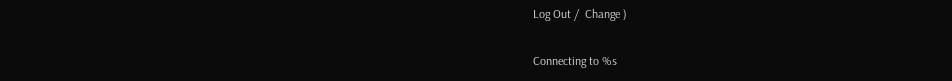Log Out /  Change )

Connecting to %s